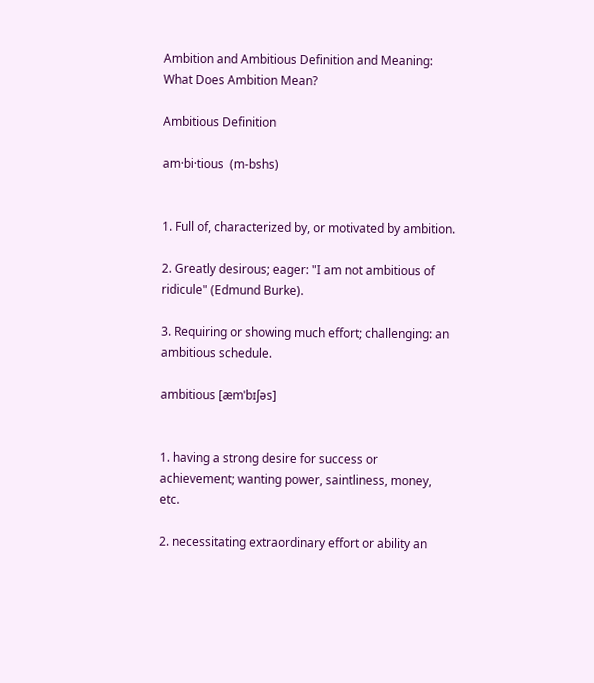Ambition and Ambitious Definition and Meaning: What Does Ambition Mean?

Ambitious Definition

am·bi·tious  (m-bshs)


1. Full of, characterized by, or motivated by ambition.

2. Greatly desirous; eager: "I am not ambitious of ridicule" (Edmund Burke).

3. Requiring or showing much effort; challenging: an ambitious schedule.

ambitious [æmˈbɪʃəs]


1. having a strong desire for success or achievement; wanting power, saintliness, money, etc.

2. necessitating extraordinary effort or ability an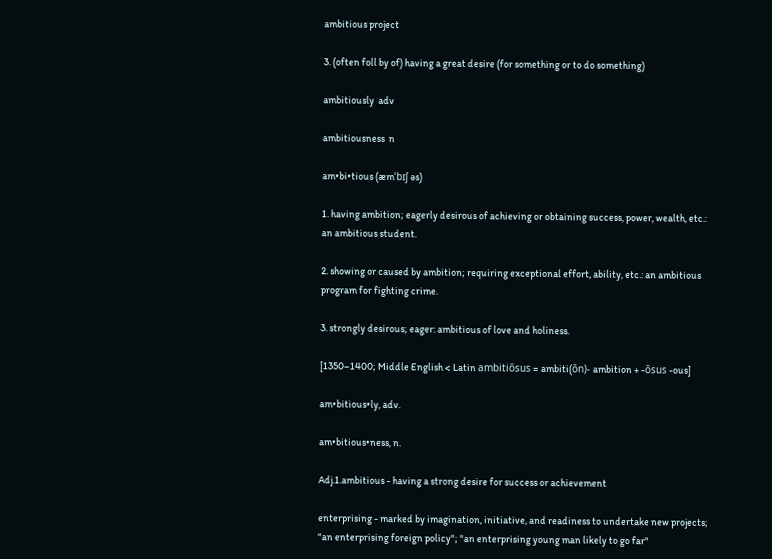ambitious project

3. (often foll by of) having a great desire (for something or to do something)

ambitiously  adv

ambitiousness  n

am•bi•tious (æmˈbɪʃ əs)

1. having ambition; eagerly desirous of achieving or obtaining success, power, wealth, etc.: an ambitious student.

2. showing or caused by ambition; requiring exceptional effort, ability, etc.: an ambitious program for fighting crime.

3. strongly desirous; eager: ambitious of love and holiness.

[1350–1400; Middle English < Latin ambitiōsus = ambiti(ōn)- ambition + -ōsus -ous]

am•bitious•ly, adv.

am•bitious•ness, n.

Adj.1.ambitious - having a strong desire for success or achievement

enterprising - marked by imagination, initiative, and readiness to undertake new projects; "an enterprising foreign policy"; "an enterprising young man likely to go far"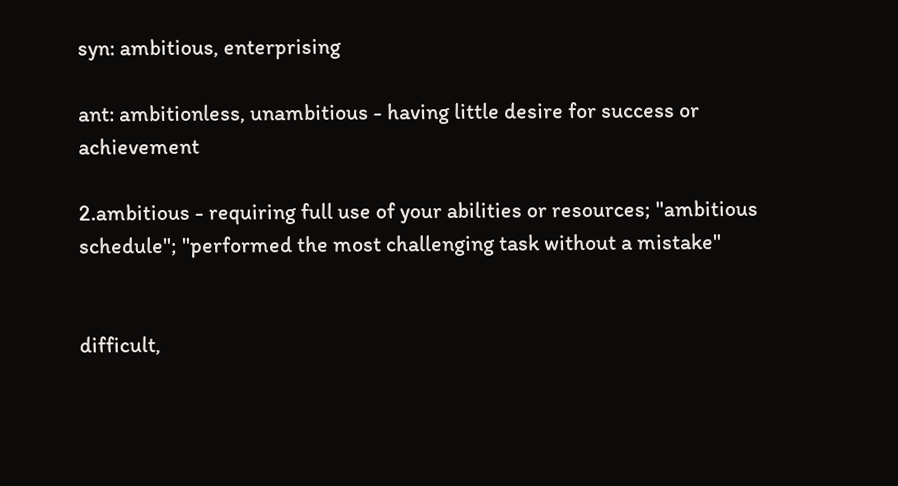syn: ambitious, enterprising

ant: ambitionless, unambitious - having little desire for success or achievement

2.ambitious - requiring full use of your abilities or resources; "ambitious schedule"; "performed the most challenging task without a mistake"


difficult,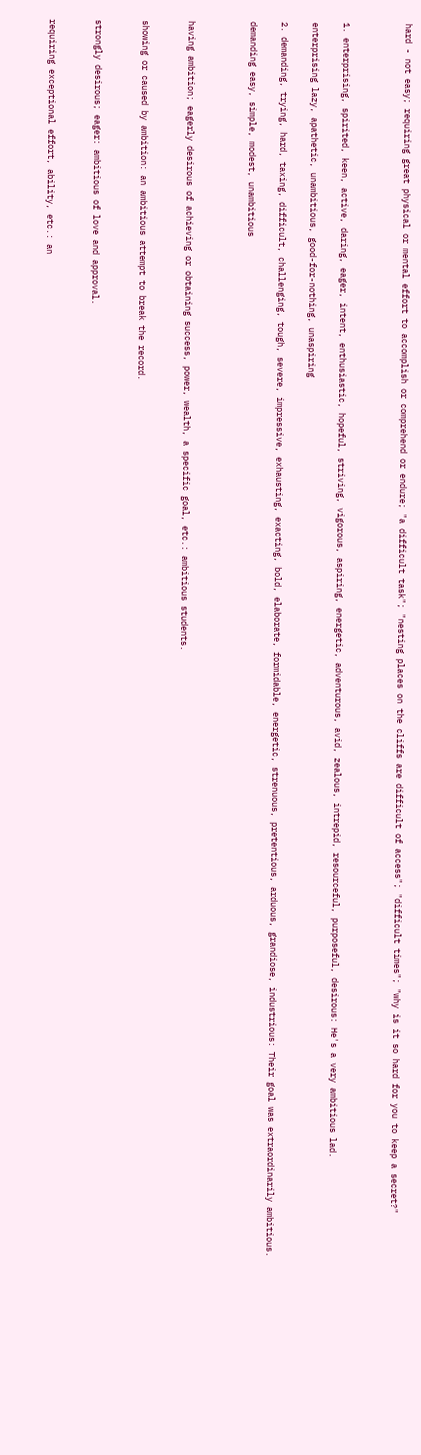hard - not easy; requiring great physical or mental effort to accomplish or comprehend or endure; "a difficult task"; "nesting places on the cliffs are difficult of access"; "difficult times"; "why is it so hard for you to keep a secret?"



1. enterprising, spirited, keen, active, daring, eager, intent, enthusiastic, hopeful, striving, vigorous, aspiring, energetic, adventurous, avid, zealous, intrepid, resourceful, purposeful, desirous: He's a very ambitious lad.

enterprising lazy, apathetic, unambitious, good-for-nothing, unaspiring

2. demanding, trying, hard, taxing, difficult, challenging, tough, severe, impressive, exhausting, exacting, bold, elaborate, formidable, energetic, strenuous, pretentious, arduous, grandiose, industrious: Their goal was extraordinarily ambitious.

demanding easy, simple, modest, unambitious



having ambition; eagerly desirous of achieving or obtaining success, power, wealth, a specific goal, etc.: ambitious students.


showing or caused by ambition: an ambitious attempt to break the record.


strongly desirous; eager: ambitious of love and approval.


requiring exceptional effort, ability, etc.: an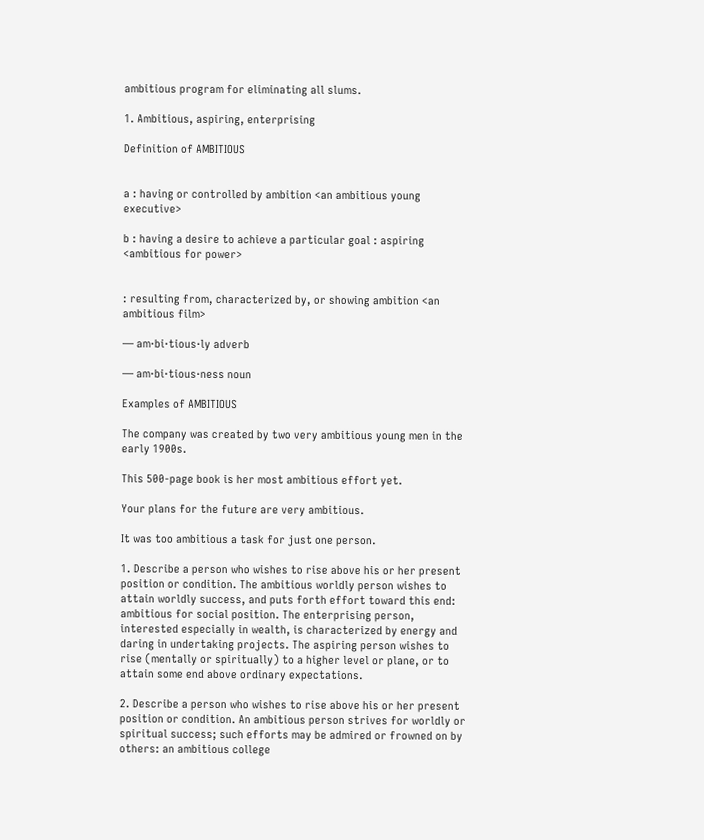ambitious program for eliminating all slums.

1. Ambitious, aspiring, enterprising

Definition of AMBITIOUS


a : having or controlled by ambition <an ambitious young executive>

b : having a desire to achieve a particular goal : aspiring <ambitious for power>


: resulting from, characterized by, or showing ambition <an ambitious film>

— am·bi·tious·ly adverb

— am·bi·tious·ness noun

Examples of AMBITIOUS

The company was created by two very ambitious young men in the early 1900s.

This 500-page book is her most ambitious effort yet.

Your plans for the future are very ambitious.

It was too ambitious a task for just one person.

1. Describe a person who wishes to rise above his or her present position or condition. The ambitious worldly person wishes to attain worldly success, and puts forth effort toward this end: ambitious for social position. The enterprising person, interested especially in wealth, is characterized by energy and daring in undertaking projects. The aspiring person wishes to rise (mentally or spiritually) to a higher level or plane, or to attain some end above ordinary expectations.

2. Describe a person who wishes to rise above his or her present position or condition. An ambitious person strives for worldly or spiritual success; such efforts may be admired or frowned on by others: an ambitious college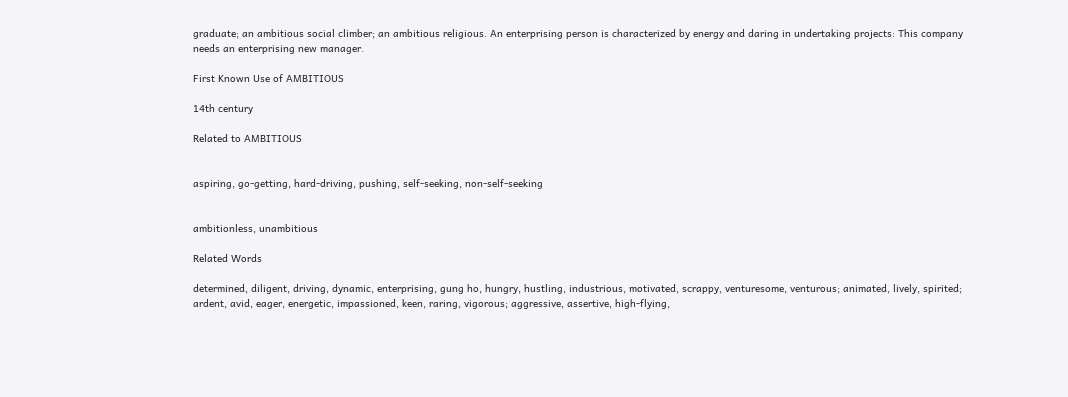graduate; an ambitious social climber; an ambitious religious. An enterprising person is characterized by energy and daring in undertaking projects: This company needs an enterprising new manager.

First Known Use of AMBITIOUS

14th century

Related to AMBITIOUS


aspiring, go-getting, hard-driving, pushing, self-seeking, non-self-seeking


ambitionless, unambitious

Related Words

determined, diligent, driving, dynamic, enterprising, gung ho, hungry, hustling, industrious, motivated, scrappy, venturesome, venturous; animated, lively, spirited; ardent, avid, eager, energetic, impassioned, keen, raring, vigorous; aggressive, assertive, high-flying,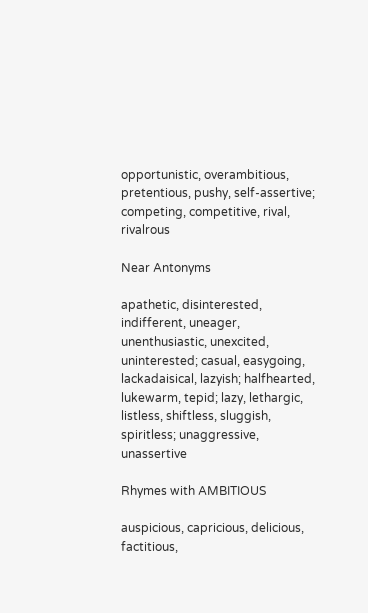opportunistic, overambitious, pretentious, pushy, self-assertive; competing, competitive, rival, rivalrous

Near Antonyms

apathetic, disinterested, indifferent, uneager, unenthusiastic, unexcited, uninterested; casual, easygoing, lackadaisical, lazyish; halfhearted, lukewarm, tepid; lazy, lethargic, listless, shiftless, sluggish, spiritless; unaggressive, unassertive

Rhymes with AMBITIOUS

auspicious, capricious, delicious, factitious,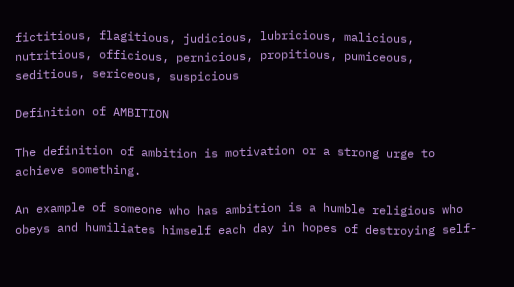fictitious, flagitious, judicious, lubricious, malicious, nutritious, officious, pernicious, propitious, pumiceous, seditious, sericeous, suspicious

Definition of AMBITION

The definition of ambition is motivation or a strong urge to achieve something.

An example of someone who has ambition is a humble religious who obeys and humiliates himself each day in hopes of destroying self-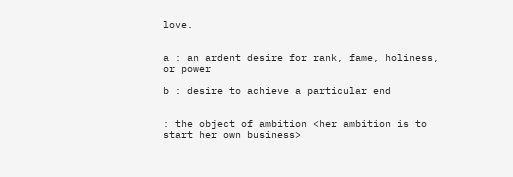love.


a : an ardent desire for rank, fame, holiness, or power

b : desire to achieve a particular end


: the object of ambition <her ambition is to start her own business>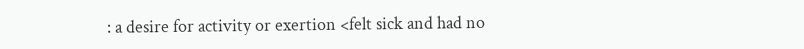: a desire for activity or exertion <felt sick and had no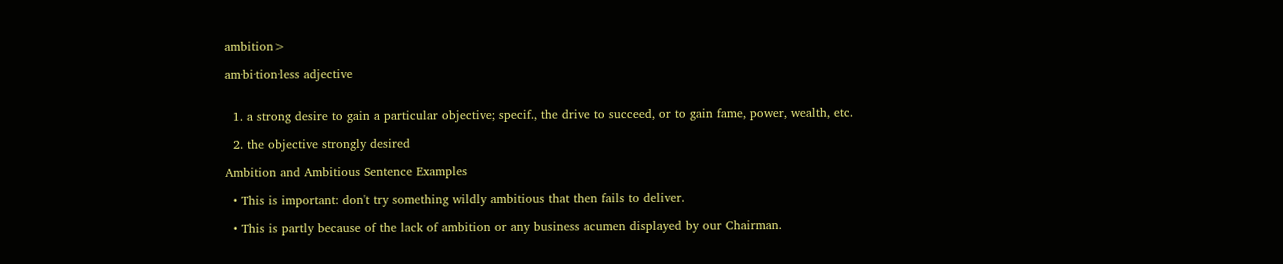ambition>

am·bi·tion·less adjective


  1. a strong desire to gain a particular objective; specif., the drive to succeed, or to gain fame, power, wealth, etc.

  2. the objective strongly desired

Ambition and Ambitious Sentence Examples

  • This is important: don't try something wildly ambitious that then fails to deliver.

  • This is partly because of the lack of ambition or any business acumen displayed by our Chairman.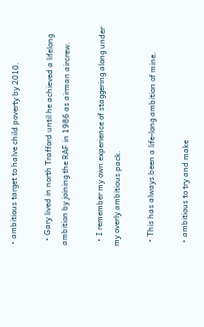• ambitious target to halve child poverty by 2010.

  • Gary lived in north Trafford until he achieved a lifelong ambition by joining the RAF in 1986 as airman aircrew.

  • I remember my own experience of staggering along under my overly ambitious pack.

  • This has always been a life-long ambition of mine.

  • ambitious to try and make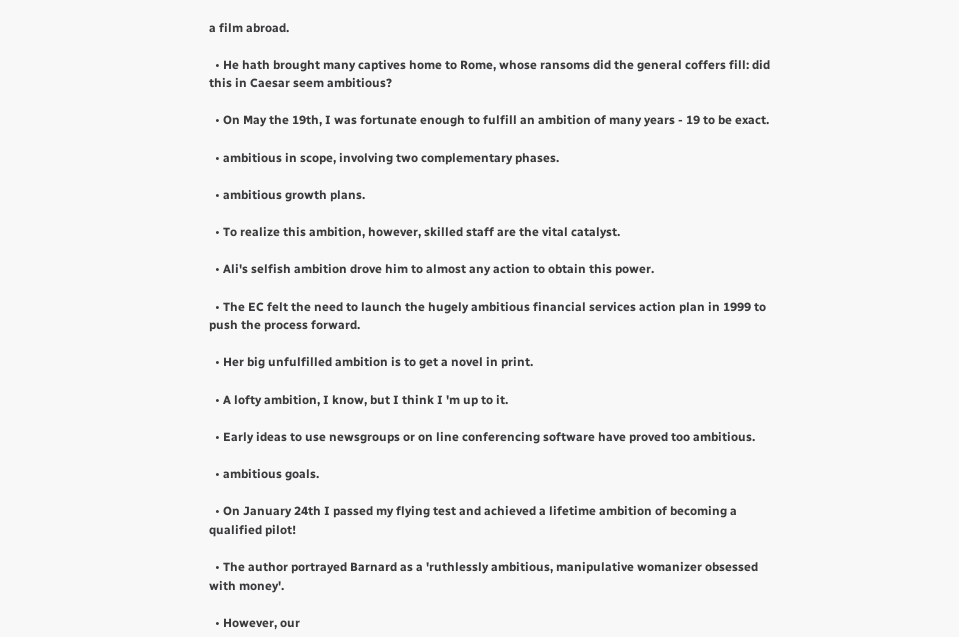a film abroad.

  • He hath brought many captives home to Rome, whose ransoms did the general coffers fill: did this in Caesar seem ambitious?

  • On May the 19th, I was fortunate enough to fulfill an ambition of many years - 19 to be exact.

  • ambitious in scope, involving two complementary phases.

  • ambitious growth plans.

  • To realize this ambition, however, skilled staff are the vital catalyst.

  • Ali's selfish ambition drove him to almost any action to obtain this power.

  • The EC felt the need to launch the hugely ambitious financial services action plan in 1999 to push the process forward.

  • Her big unfulfilled ambition is to get a novel in print.

  • A lofty ambition, I know, but I think I 'm up to it.

  • Early ideas to use newsgroups or on line conferencing software have proved too ambitious.

  • ambitious goals.

  • On January 24th I passed my flying test and achieved a lifetime ambition of becoming a qualified pilot!

  • The author portrayed Barnard as a 'ruthlessly ambitious, manipulative womanizer obsessed with money'.

  • However, our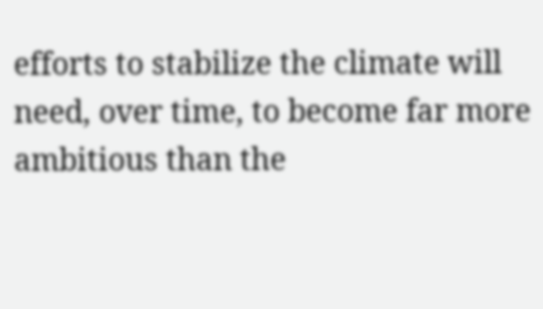efforts to stabilize the climate will need, over time, to become far more ambitious than the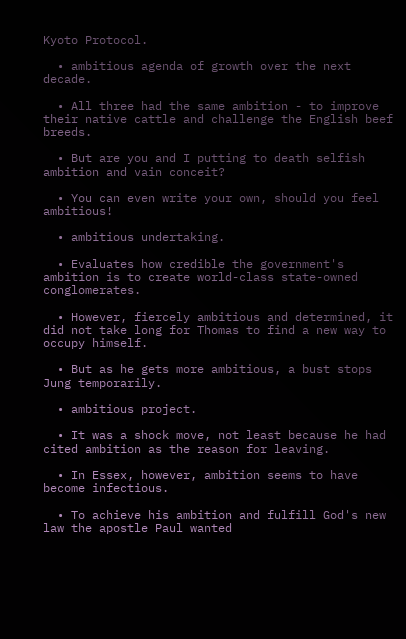Kyoto Protocol.

  • ambitious agenda of growth over the next decade.

  • All three had the same ambition - to improve their native cattle and challenge the English beef breeds.

  • But are you and I putting to death selfish ambition and vain conceit?

  • You can even write your own, should you feel ambitious!

  • ambitious undertaking.

  • Evaluates how credible the government's ambition is to create world-class state-owned conglomerates.

  • However, fiercely ambitious and determined, it did not take long for Thomas to find a new way to occupy himself.

  • But as he gets more ambitious, a bust stops Jung temporarily.

  • ambitious project.

  • It was a shock move, not least because he had cited ambition as the reason for leaving.

  • In Essex, however, ambition seems to have become infectious.

  • To achieve his ambition and fulfill God's new law the apostle Paul wanted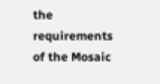the requirements of the Mosaic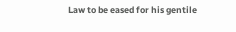Law to be eased for his gentile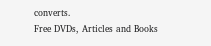converts.
Free DVDs, Articles and Books